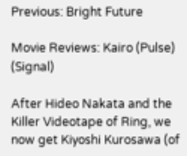Previous: Bright Future

Movie Reviews: Kairo (Pulse) (Signal)

After Hideo Nakata and the Killer Videotape of Ring, we now get Kiyoshi Kurosawa (of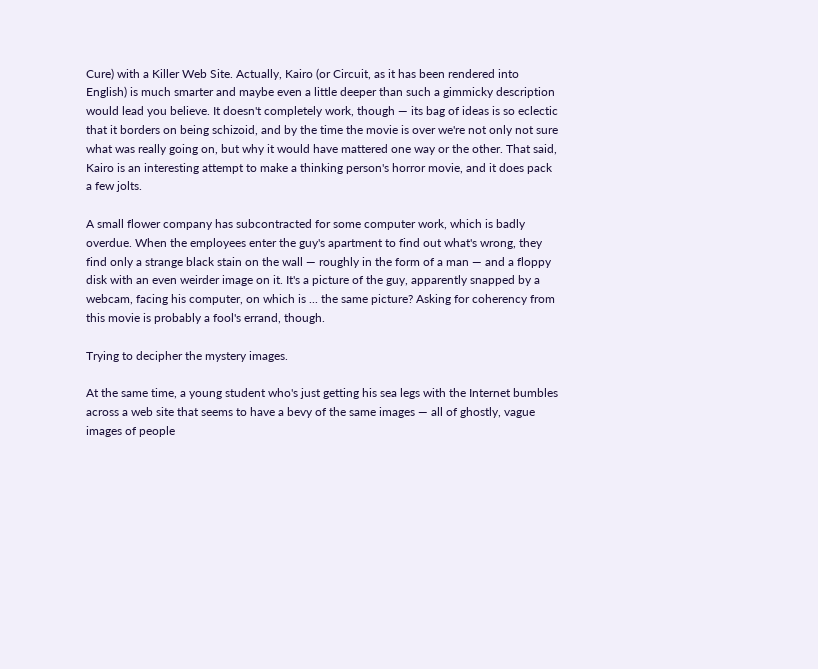Cure) with a Killer Web Site. Actually, Kairo (or Circuit, as it has been rendered into English) is much smarter and maybe even a little deeper than such a gimmicky description would lead you believe. It doesn't completely work, though — its bag of ideas is so eclectic that it borders on being schizoid, and by the time the movie is over we're not only not sure what was really going on, but why it would have mattered one way or the other. That said, Kairo is an interesting attempt to make a thinking person's horror movie, and it does pack a few jolts.

A small flower company has subcontracted for some computer work, which is badly overdue. When the employees enter the guy's apartment to find out what's wrong, they find only a strange black stain on the wall — roughly in the form of a man — and a floppy disk with an even weirder image on it. It's a picture of the guy, apparently snapped by a webcam, facing his computer, on which is ... the same picture? Asking for coherency from this movie is probably a fool's errand, though.

Trying to decipher the mystery images.

At the same time, a young student who's just getting his sea legs with the Internet bumbles across a web site that seems to have a bevy of the same images — all of ghostly, vague images of people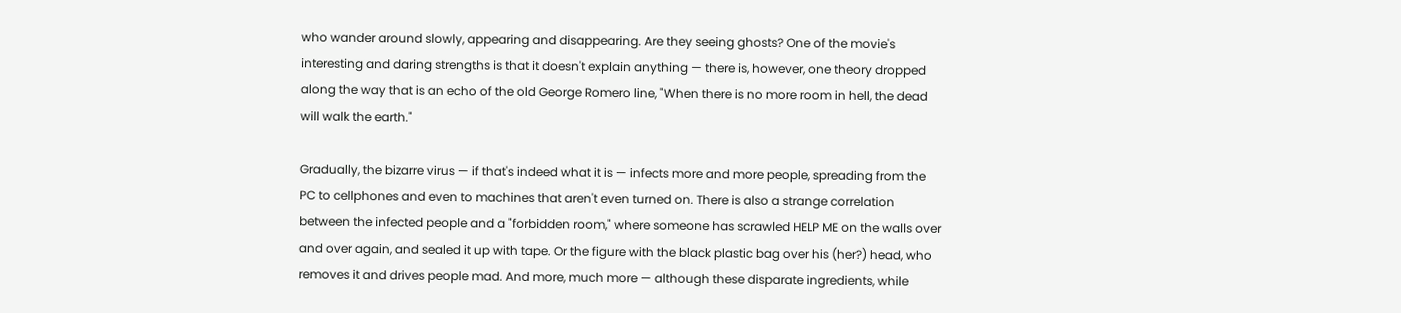who wander around slowly, appearing and disappearing. Are they seeing ghosts? One of the movie's interesting and daring strengths is that it doesn't explain anything — there is, however, one theory dropped along the way that is an echo of the old George Romero line, "When there is no more room in hell, the dead will walk the earth."

Gradually, the bizarre virus — if that's indeed what it is — infects more and more people, spreading from the PC to cellphones and even to machines that aren't even turned on. There is also a strange correlation between the infected people and a "forbidden room," where someone has scrawled HELP ME on the walls over and over again, and sealed it up with tape. Or the figure with the black plastic bag over his (her?) head, who removes it and drives people mad. And more, much more — although these disparate ingredients, while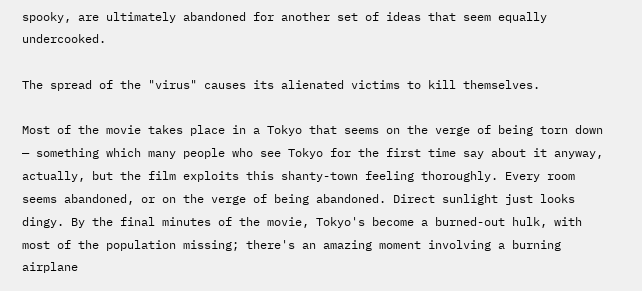spooky, are ultimately abandoned for another set of ideas that seem equally undercooked.

The spread of the "virus" causes its alienated victims to kill themselves.

Most of the movie takes place in a Tokyo that seems on the verge of being torn down — something which many people who see Tokyo for the first time say about it anyway, actually, but the film exploits this shanty-town feeling thoroughly. Every room seems abandoned, or on the verge of being abandoned. Direct sunlight just looks dingy. By the final minutes of the movie, Tokyo's become a burned-out hulk, with most of the population missing; there's an amazing moment involving a burning airplane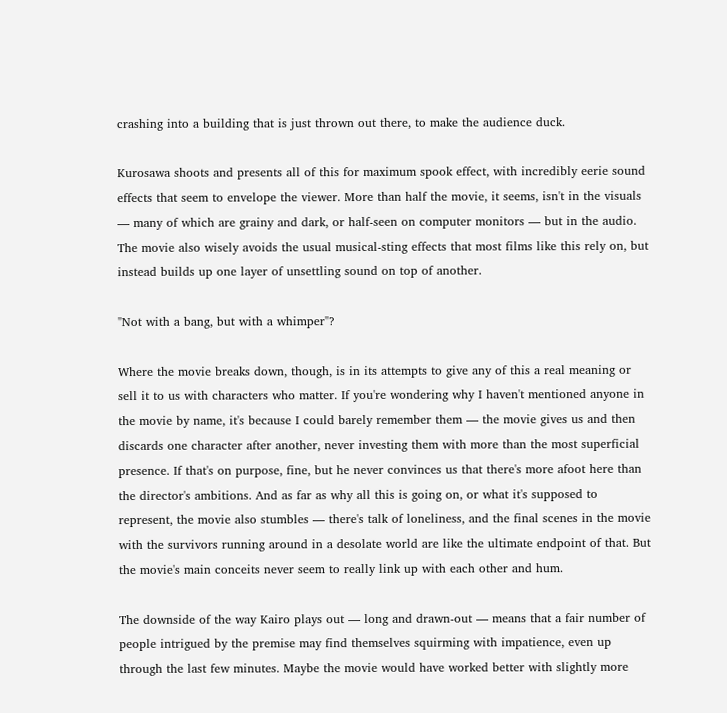crashing into a building that is just thrown out there, to make the audience duck.

Kurosawa shoots and presents all of this for maximum spook effect, with incredibly eerie sound effects that seem to envelope the viewer. More than half the movie, it seems, isn't in the visuals — many of which are grainy and dark, or half-seen on computer monitors — but in the audio. The movie also wisely avoids the usual musical-sting effects that most films like this rely on, but instead builds up one layer of unsettling sound on top of another.

"Not with a bang, but with a whimper"?

Where the movie breaks down, though, is in its attempts to give any of this a real meaning or sell it to us with characters who matter. If you're wondering why I haven't mentioned anyone in the movie by name, it's because I could barely remember them — the movie gives us and then discards one character after another, never investing them with more than the most superficial presence. If that's on purpose, fine, but he never convinces us that there's more afoot here than the director's ambitions. And as far as why all this is going on, or what it's supposed to represent, the movie also stumbles — there's talk of loneliness, and the final scenes in the movie with the survivors running around in a desolate world are like the ultimate endpoint of that. But the movie's main conceits never seem to really link up with each other and hum.

The downside of the way Kairo plays out — long and drawn-out — means that a fair number of people intrigued by the premise may find themselves squirming with impatience, even up through the last few minutes. Maybe the movie would have worked better with slightly more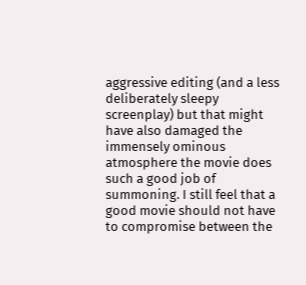aggressive editing (and a less deliberately sleepy screenplay) but that might have also damaged the immensely ominous atmosphere the movie does such a good job of summoning. I still feel that a good movie should not have to compromise between the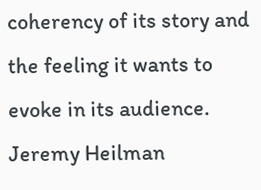coherency of its story and the feeling it wants to evoke in its audience. Jeremy Heilman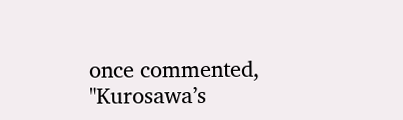once commented, "Kurosawa’s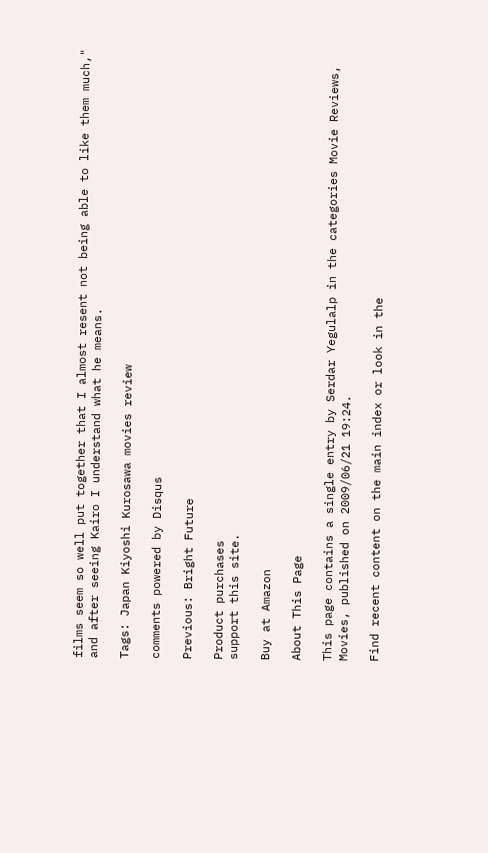films seem so well put together that I almost resent not being able to like them much," and after seeing Kairo I understand what he means.

Tags: Japan Kiyoshi Kurosawa movies review

comments powered by Disqus

Previous: Bright Future

Product purchases
support this site.

Buy at Amazon

About This Page

This page contains a single entry by Serdar Yegulalp in the categories Movie Reviews, Movies, published on 2009/06/21 19:24.

Find recent content on the main index or look in the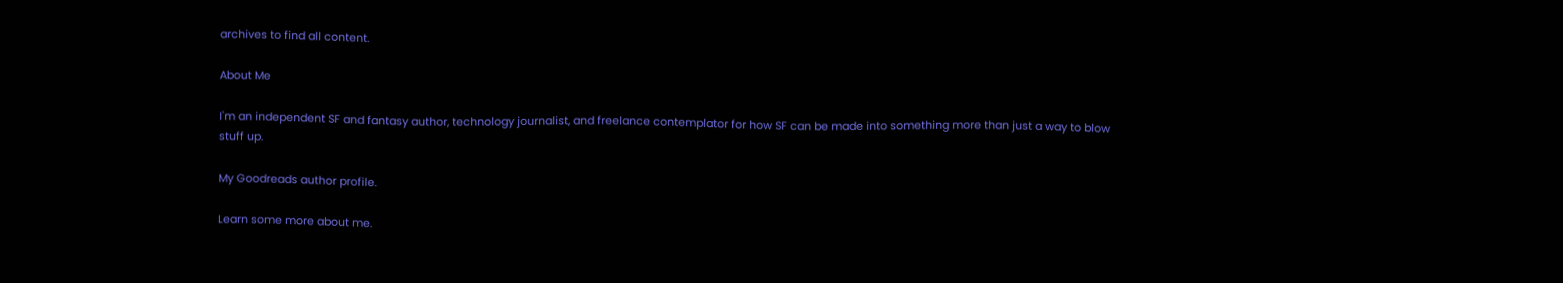archives to find all content.

About Me

I'm an independent SF and fantasy author, technology journalist, and freelance contemplator for how SF can be made into something more than just a way to blow stuff up.

My Goodreads author profile.

Learn some more about me.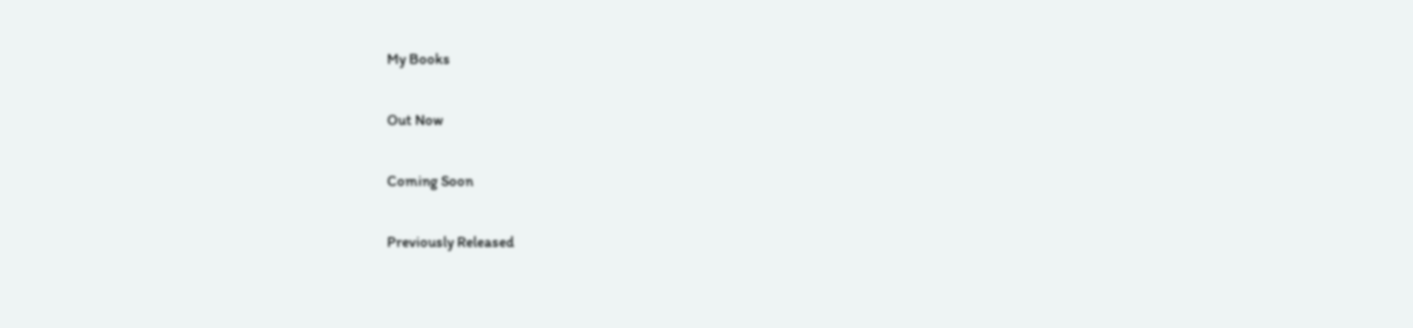My Books

Out Now

Coming Soon

Previously Released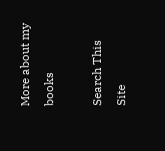More about my books

Search This Site